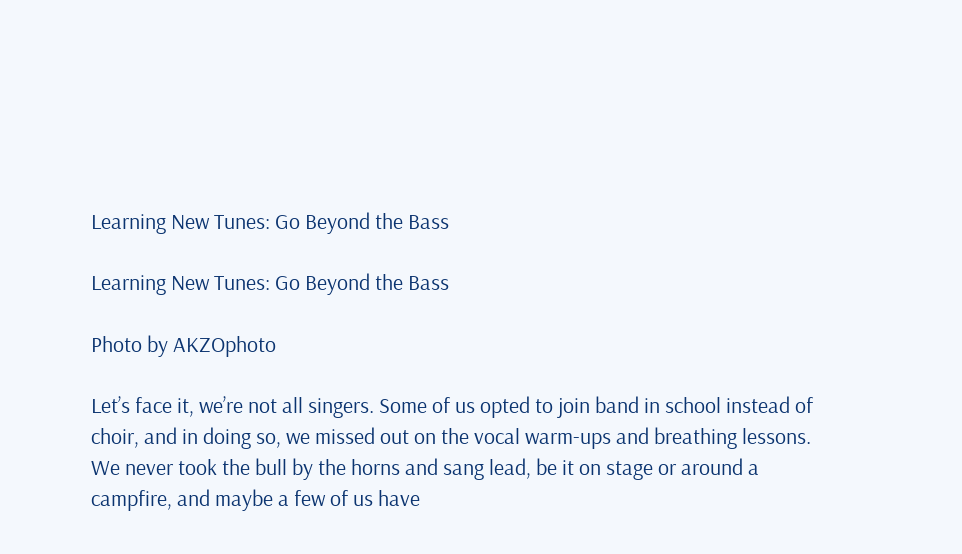Learning New Tunes: Go Beyond the Bass

Learning New Tunes: Go Beyond the Bass

Photo by AKZOphoto

Let’s face it, we’re not all singers. Some of us opted to join band in school instead of choir, and in doing so, we missed out on the vocal warm-ups and breathing lessons. We never took the bull by the horns and sang lead, be it on stage or around a campfire, and maybe a few of us have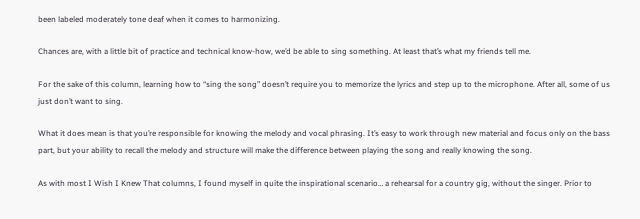been labeled moderately tone deaf when it comes to harmonizing.

Chances are, with a little bit of practice and technical know-how, we’d be able to sing something. At least that’s what my friends tell me.

For the sake of this column, learning how to “sing the song” doesn’t require you to memorize the lyrics and step up to the microphone. After all, some of us just don’t want to sing.

What it does mean is that you’re responsible for knowing the melody and vocal phrasing. It’s easy to work through new material and focus only on the bass part, but your ability to recall the melody and structure will make the difference between playing the song and really knowing the song.

As with most I Wish I Knew That columns, I found myself in quite the inspirational scenario… a rehearsal for a country gig, without the singer. Prior to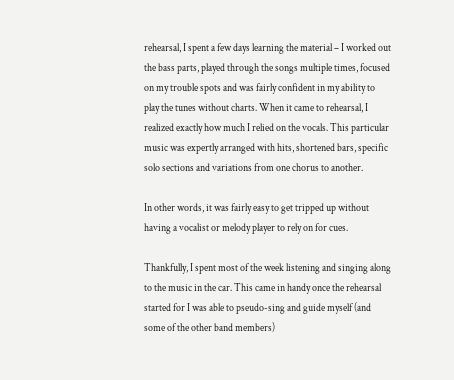rehearsal, I spent a few days learning the material – I worked out the bass parts, played through the songs multiple times, focused on my trouble spots and was fairly confident in my ability to play the tunes without charts. When it came to rehearsal, I realized exactly how much I relied on the vocals. This particular music was expertly arranged with hits, shortened bars, specific solo sections and variations from one chorus to another.

In other words, it was fairly easy to get tripped up without having a vocalist or melody player to rely on for cues.

Thankfully, I spent most of the week listening and singing along to the music in the car. This came in handy once the rehearsal started for I was able to pseudo-sing and guide myself (and some of the other band members)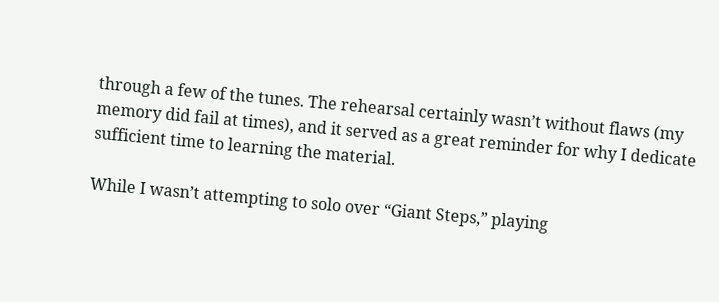through a few of the tunes. The rehearsal certainly wasn’t without flaws (my memory did fail at times), and it served as a great reminder for why I dedicate sufficient time to learning the material.

While I wasn’t attempting to solo over “Giant Steps,” playing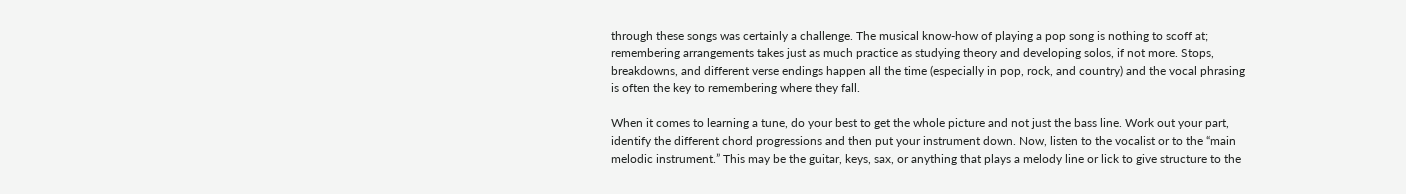through these songs was certainly a challenge. The musical know-how of playing a pop song is nothing to scoff at; remembering arrangements takes just as much practice as studying theory and developing solos, if not more. Stops, breakdowns, and different verse endings happen all the time (especially in pop, rock, and country) and the vocal phrasing is often the key to remembering where they fall.

When it comes to learning a tune, do your best to get the whole picture and not just the bass line. Work out your part, identify the different chord progressions and then put your instrument down. Now, listen to the vocalist or to the “main melodic instrument.” This may be the guitar, keys, sax, or anything that plays a melody line or lick to give structure to the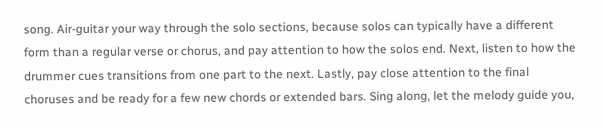song. Air-guitar your way through the solo sections, because solos can typically have a different form than a regular verse or chorus, and pay attention to how the solos end. Next, listen to how the drummer cues transitions from one part to the next. Lastly, pay close attention to the final choruses and be ready for a few new chords or extended bars. Sing along, let the melody guide you,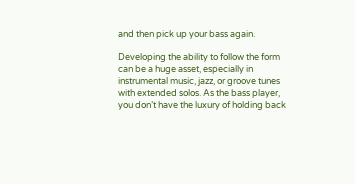and then pick up your bass again.

Developing the ability to follow the form can be a huge asset, especially in instrumental music, jazz, or groove tunes with extended solos. As the bass player, you don’t have the luxury of holding back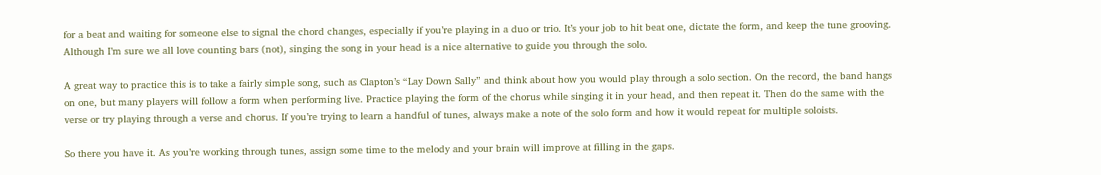for a beat and waiting for someone else to signal the chord changes, especially if you’re playing in a duo or trio. It’s your job to hit beat one, dictate the form, and keep the tune grooving. Although I’m sure we all love counting bars (not), singing the song in your head is a nice alternative to guide you through the solo.

A great way to practice this is to take a fairly simple song, such as Clapton’s “Lay Down Sally” and think about how you would play through a solo section. On the record, the band hangs on one, but many players will follow a form when performing live. Practice playing the form of the chorus while singing it in your head, and then repeat it. Then do the same with the verse or try playing through a verse and chorus. If you’re trying to learn a handful of tunes, always make a note of the solo form and how it would repeat for multiple soloists.

So there you have it. As you’re working through tunes, assign some time to the melody and your brain will improve at filling in the gaps.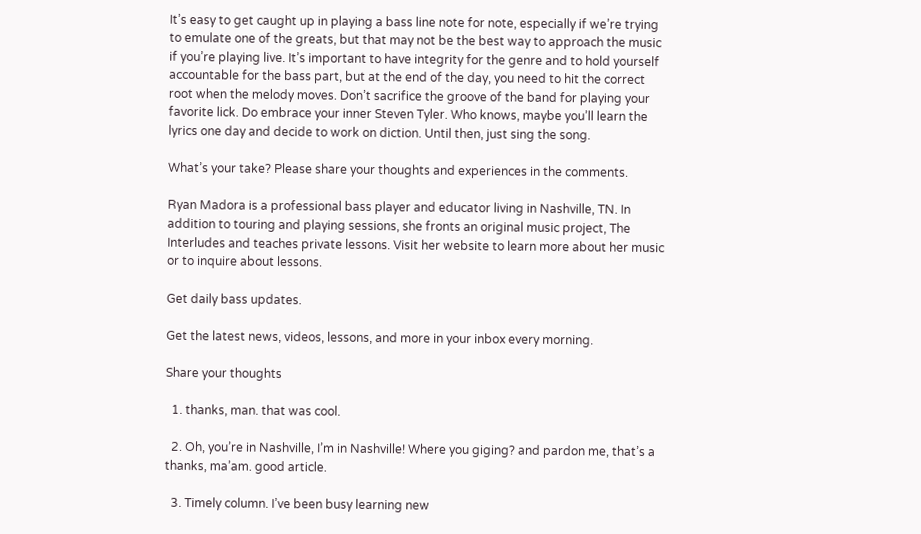It’s easy to get caught up in playing a bass line note for note, especially if we’re trying to emulate one of the greats, but that may not be the best way to approach the music if you’re playing live. It’s important to have integrity for the genre and to hold yourself accountable for the bass part, but at the end of the day, you need to hit the correct root when the melody moves. Don’t sacrifice the groove of the band for playing your favorite lick. Do embrace your inner Steven Tyler. Who knows, maybe you’ll learn the lyrics one day and decide to work on diction. Until then, just sing the song.

What’s your take? Please share your thoughts and experiences in the comments.

Ryan Madora is a professional bass player and educator living in Nashville, TN. In addition to touring and playing sessions, she fronts an original music project, The Interludes and teaches private lessons. Visit her website to learn more about her music or to inquire about lessons.

Get daily bass updates.

Get the latest news, videos, lessons, and more in your inbox every morning.

Share your thoughts

  1. thanks, man. that was cool.

  2. Oh, you’re in Nashville, I’m in Nashville! Where you giging? and pardon me, that’s a thanks, ma’am. good article.

  3. Timely column. I’ve been busy learning new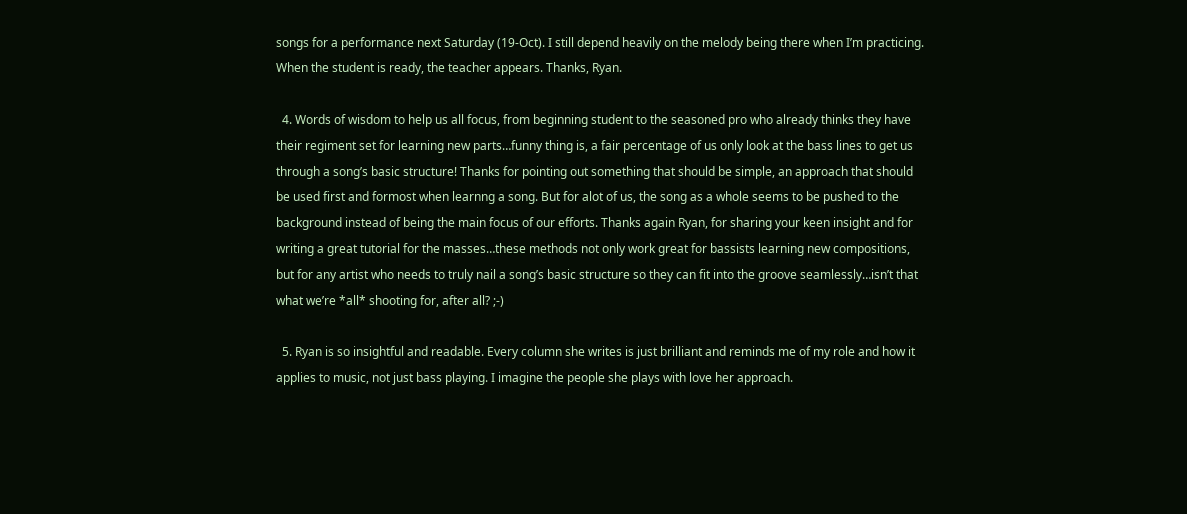songs for a performance next Saturday (19-Oct). I still depend heavily on the melody being there when I’m practicing. When the student is ready, the teacher appears. Thanks, Ryan.

  4. Words of wisdom to help us all focus, from beginning student to the seasoned pro who already thinks they have their regiment set for learning new parts…funny thing is, a fair percentage of us only look at the bass lines to get us through a song’s basic structure! Thanks for pointing out something that should be simple, an approach that should be used first and formost when learnng a song. But for alot of us, the song as a whole seems to be pushed to the background instead of being the main focus of our efforts. Thanks again Ryan, for sharing your keen insight and for writing a great tutorial for the masses…these methods not only work great for bassists learning new compositions, but for any artist who needs to truly nail a song’s basic structure so they can fit into the groove seamlessly…isn’t that what we’re *all* shooting for, after all? ;-)

  5. Ryan is so insightful and readable. Every column she writes is just brilliant and reminds me of my role and how it applies to music, not just bass playing. I imagine the people she plays with love her approach.